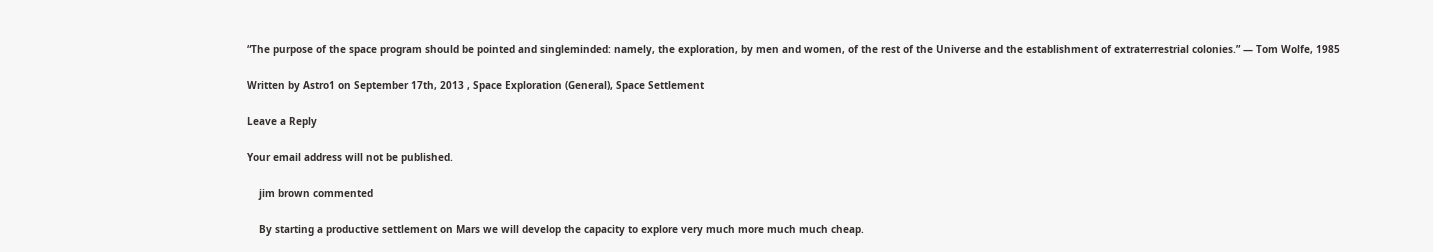“The purpose of the space program should be pointed and singleminded: namely, the exploration, by men and women, of the rest of the Universe and the establishment of extraterrestrial colonies.” — Tom Wolfe, 1985

Written by Astro1 on September 17th, 2013 , Space Exploration (General), Space Settlement

Leave a Reply

Your email address will not be published.

    jim brown commented

    By starting a productive settlement on Mars we will develop the capacity to explore very much more much much cheap.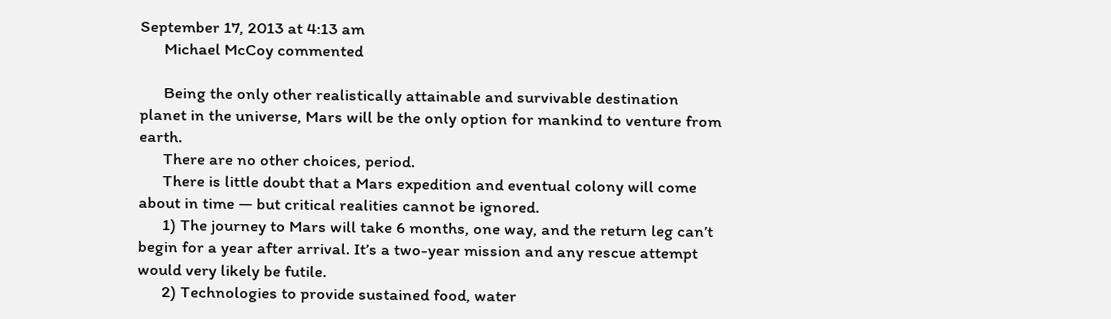September 17, 2013 at 4:13 am
      Michael McCoy commented

      Being the only other realistically attainable and survivable destination planet in the universe, Mars will be the only option for mankind to venture from earth.
      There are no other choices, period.
      There is little doubt that a Mars expedition and eventual colony will come about in time — but critical realities cannot be ignored.
      1) The journey to Mars will take 6 months, one way, and the return leg can’t begin for a year after arrival. It’s a two-year mission and any rescue attempt would very likely be futile.
      2) Technologies to provide sustained food, water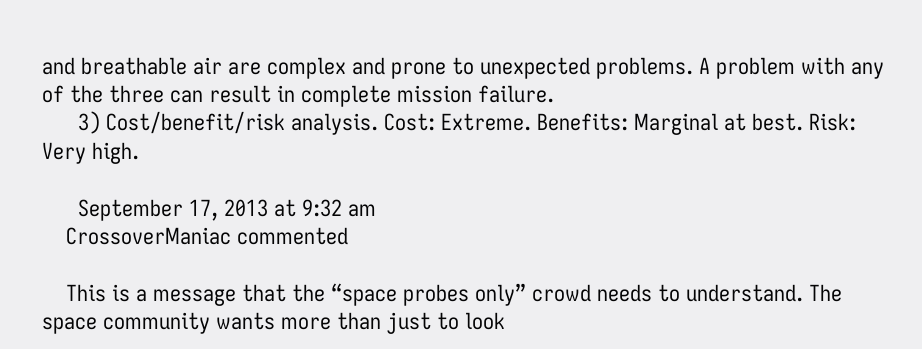and breathable air are complex and prone to unexpected problems. A problem with any of the three can result in complete mission failure.
      3) Cost/benefit/risk analysis. Cost: Extreme. Benefits: Marginal at best. Risk: Very high.

      September 17, 2013 at 9:32 am
    CrossoverManiac commented

    This is a message that the “space probes only” crowd needs to understand. The space community wants more than just to look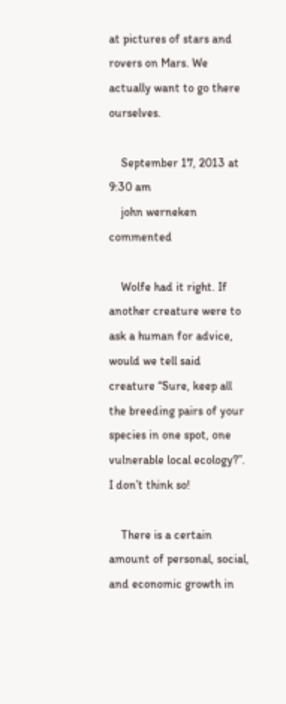at pictures of stars and rovers on Mars. We actually want to go there ourselves.

    September 17, 2013 at 9:30 am
    john werneken commented

    Wolfe had it right. If another creature were to ask a human for advice, would we tell said creature “Sure, keep all the breeding pairs of your species in one spot, one vulnerable local ecology?”. I don’t think so!

    There is a certain amount of personal, social, and economic growth in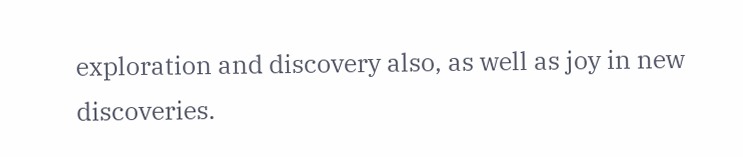exploration and discovery also, as well as joy in new discoveries.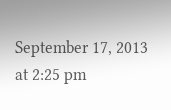September 17, 2013 at 2:25 pm